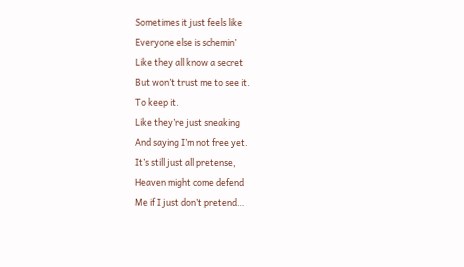Sometimes it just feels like
Everyone else is schemin’
Like they all know a secret
But won’t trust me to see it.
To keep it.
Like they’re just sneaking
And saying I’m not free yet.
It’s still just all pretense,
Heaven might come defend
Me if I just don’t pretend…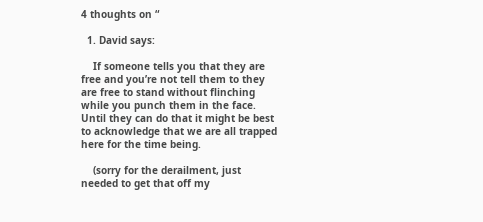4 thoughts on “

  1. David says:

    If someone tells you that they are free and you’re not tell them to they are free to stand without flinching while you punch them in the face. Until they can do that it might be best to acknowledge that we are all trapped here for the time being.

    (sorry for the derailment, just needed to get that off my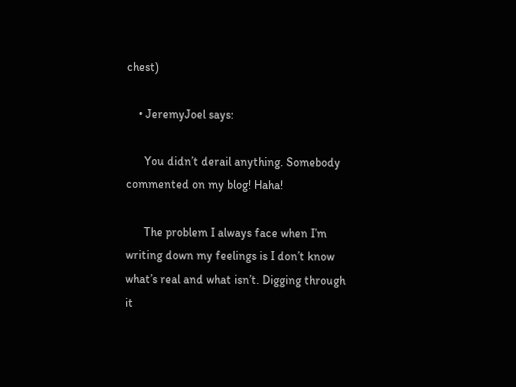chest)

    • JeremyJoel says:

      You didn’t derail anything. Somebody commented on my blog! Haha!

      The problem I always face when I’m writing down my feelings is I don’t know what’s real and what isn’t. Digging through it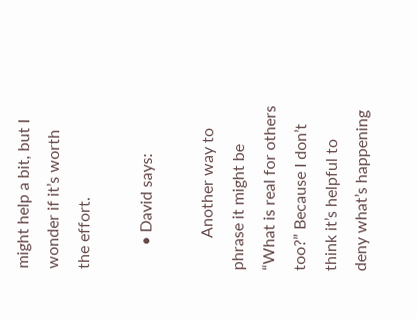might help a bit, but I wonder if it’s worth the effort.

      • David says:

        Another way to phrase it might be “What is real for others too?” Because I don’t think it’s helpful to deny what’s happening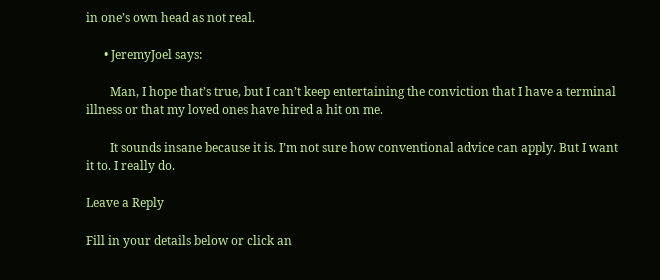in one’s own head as not real.

      • JeremyJoel says:

        Man, I hope that’s true, but I can’t keep entertaining the conviction that I have a terminal illness or that my loved ones have hired a hit on me.

        It sounds insane because it is. I’m not sure how conventional advice can apply. But I want it to. I really do.

Leave a Reply

Fill in your details below or click an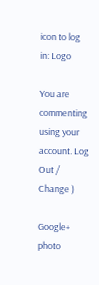icon to log in: Logo

You are commenting using your account. Log Out /  Change )

Google+ photo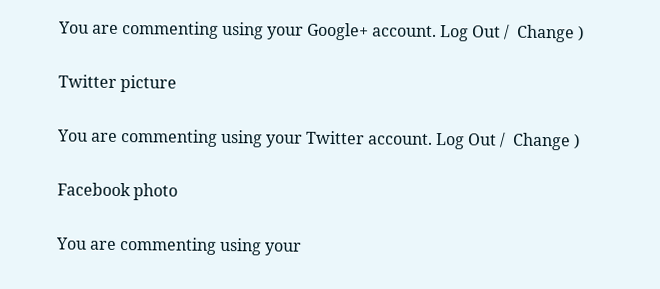You are commenting using your Google+ account. Log Out /  Change )

Twitter picture

You are commenting using your Twitter account. Log Out /  Change )

Facebook photo

You are commenting using your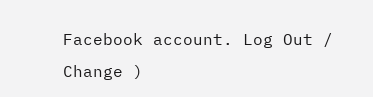Facebook account. Log Out /  Change )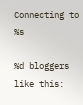Connecting to %s

%d bloggers like this: